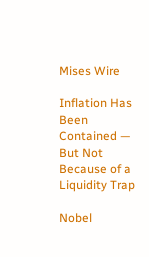Mises Wire

Inflation Has Been Contained — But Not Because of a Liquidity Trap

Nobel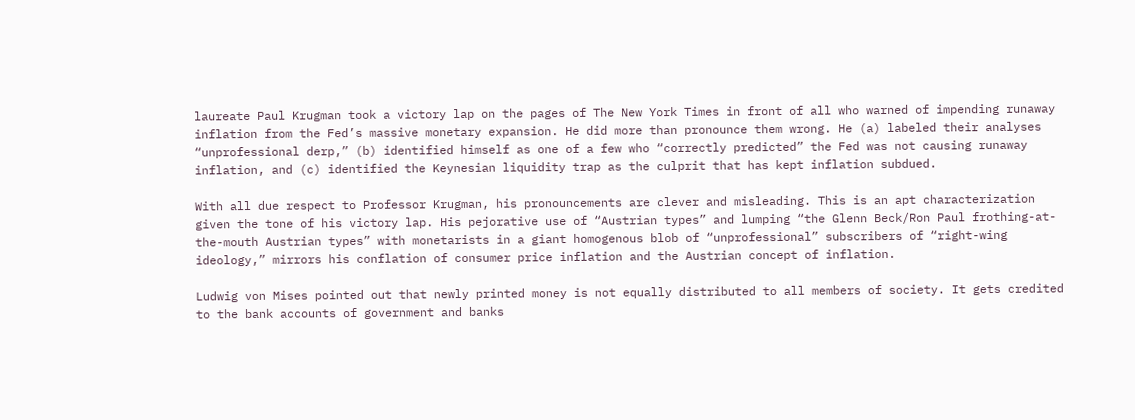laureate Paul Krugman took a victory lap on the pages of The New York Times in front of all who warned of impending runaway inflation from the Fed’s massive monetary expansion. He did more than pronounce them wrong. He (a) labeled their analyses “unprofessional derp,” (b) identified himself as one of a few who “correctly predicted” the Fed was not causing runaway inflation, and (c) identified the Keynesian liquidity trap as the culprit that has kept inflation subdued.

With all due respect to Professor Krugman, his pronouncements are clever and misleading. This is an apt characterization given the tone of his victory lap. His pejorative use of “Austrian types” and lumping “the Glenn Beck/Ron Paul frothing-at-the-mouth Austrian types” with monetarists in a giant homogenous blob of “unprofessional” subscribers of “right-wing ideology,” mirrors his conflation of consumer price inflation and the Austrian concept of inflation.

Ludwig von Mises pointed out that newly printed money is not equally distributed to all members of society. It gets credited to the bank accounts of government and banks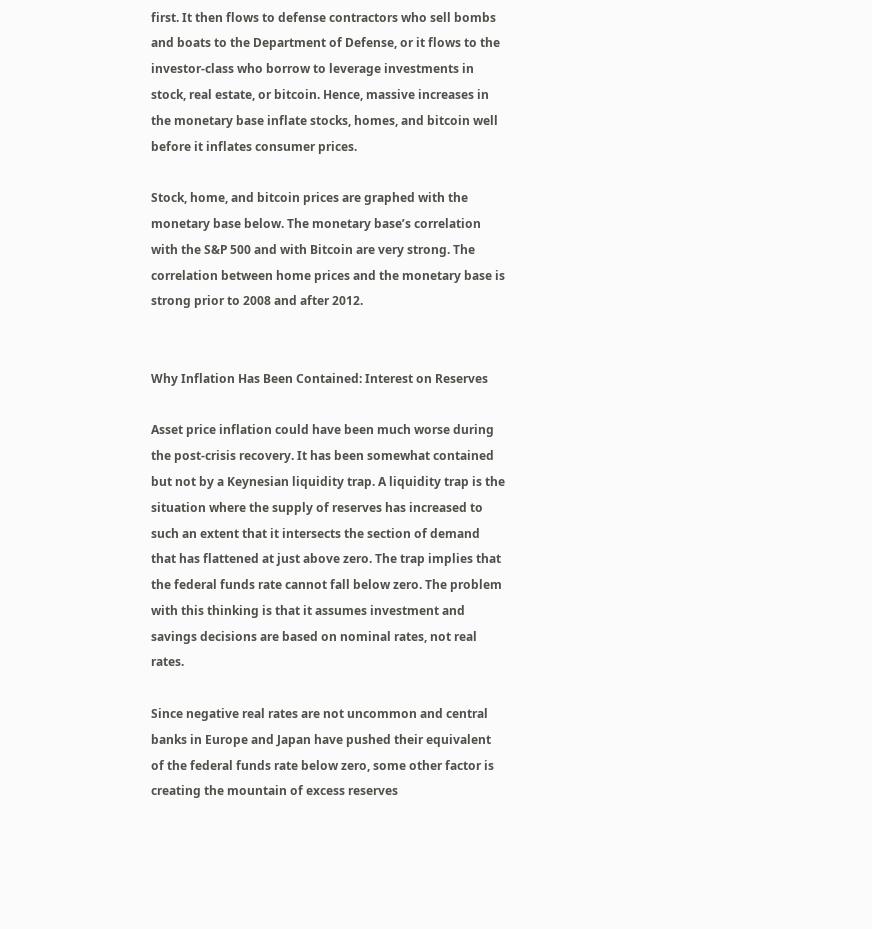first. It then flows to defense contractors who sell bombs and boats to the Department of Defense, or it flows to the investor-class who borrow to leverage investments in stock, real estate, or bitcoin. Hence, massive increases in the monetary base inflate stocks, homes, and bitcoin well before it inflates consumer prices.

Stock, home, and bitcoin prices are graphed with the monetary base below. The monetary base’s correlation with the S&P 500 and with Bitcoin are very strong. The correlation between home prices and the monetary base is strong prior to 2008 and after 2012.


Why Inflation Has Been Contained: Interest on Reserves

Asset price inflation could have been much worse during the post-crisis recovery. It has been somewhat contained but not by a Keynesian liquidity trap. A liquidity trap is the situation where the supply of reserves has increased to such an extent that it intersects the section of demand that has flattened at just above zero. The trap implies that the federal funds rate cannot fall below zero. The problem with this thinking is that it assumes investment and savings decisions are based on nominal rates, not real rates.

Since negative real rates are not uncommon and central banks in Europe and Japan have pushed their equivalent of the federal funds rate below zero, some other factor is creating the mountain of excess reserves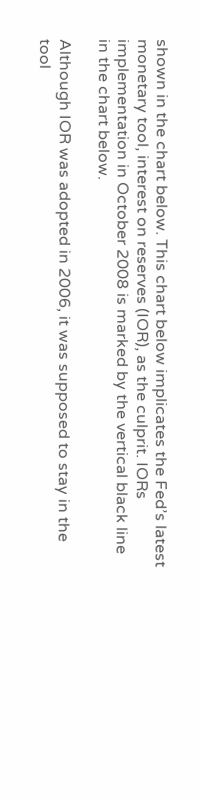shown in the chart below. This chart below implicates the Fed’s latest monetary tool, interest on reserves (IOR), as the culprit. IORs implementation in October 2008 is marked by the vertical black line in the chart below.

Although IOR was adopted in 2006, it was supposed to stay in the tool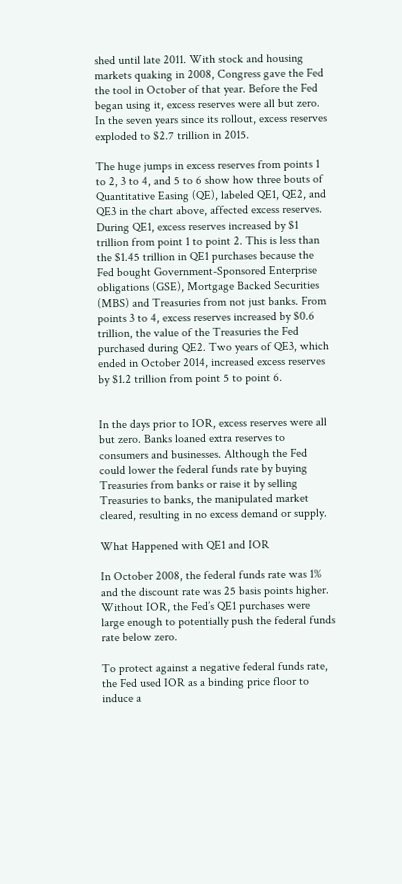shed until late 2011. With stock and housing markets quaking in 2008, Congress gave the Fed the tool in October of that year. Before the Fed began using it, excess reserves were all but zero.  In the seven years since its rollout, excess reserves exploded to $2.7 trillion in 2015.

The huge jumps in excess reserves from points 1 to 2, 3 to 4, and 5 to 6 show how three bouts of Quantitative Easing (QE), labeled QE1, QE2, and QE3 in the chart above, affected excess reserves. During QE1, excess reserves increased by $1 trillion from point 1 to point 2. This is less than the $1.45 trillion in QE1 purchases because the Fed bought Government-Sponsored Enterprise obligations (GSE), Mortgage Backed Securities (MBS) and Treasuries from not just banks. From points 3 to 4, excess reserves increased by $0.6 trillion, the value of the Treasuries the Fed purchased during QE2. Two years of QE3, which ended in October 2014, increased excess reserves by $1.2 trillion from point 5 to point 6.


In the days prior to IOR, excess reserves were all but zero. Banks loaned extra reserves to consumers and businesses. Although the Fed could lower the federal funds rate by buying Treasuries from banks or raise it by selling Treasuries to banks, the manipulated market cleared, resulting in no excess demand or supply.

What Happened with QE1 and IOR

In October 2008, the federal funds rate was 1% and the discount rate was 25 basis points higher. Without IOR, the Fed’s QE1 purchases were large enough to potentially push the federal funds rate below zero.

To protect against a negative federal funds rate, the Fed used IOR as a binding price floor to induce a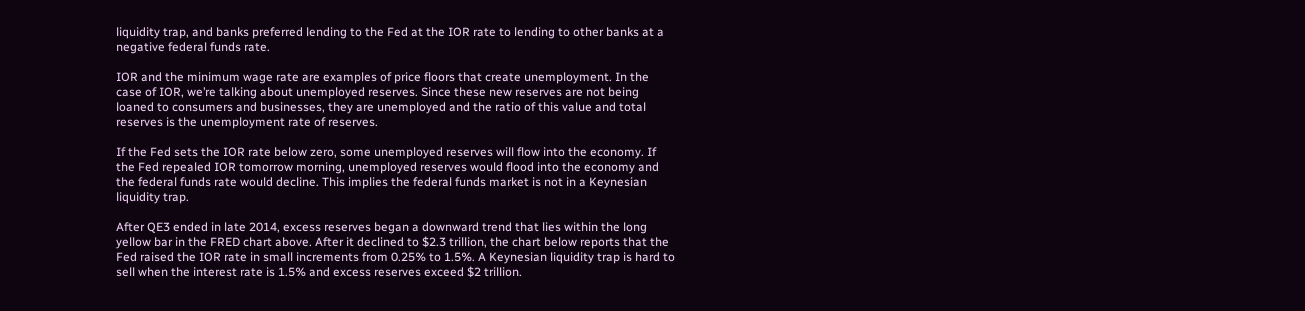liquidity trap, and banks preferred lending to the Fed at the IOR rate to lending to other banks at a negative federal funds rate.

IOR and the minimum wage rate are examples of price floors that create unemployment. In the case of IOR, we’re talking about unemployed reserves. Since these new reserves are not being loaned to consumers and businesses, they are unemployed and the ratio of this value and total reserves is the unemployment rate of reserves.

If the Fed sets the IOR rate below zero, some unemployed reserves will flow into the economy. If the Fed repealed IOR tomorrow morning, unemployed reserves would flood into the economy and the federal funds rate would decline. This implies the federal funds market is not in a Keynesian liquidity trap.

After QE3 ended in late 2014, excess reserves began a downward trend that lies within the long yellow bar in the FRED chart above. After it declined to $2.3 trillion, the chart below reports that the Fed raised the IOR rate in small increments from 0.25% to 1.5%. A Keynesian liquidity trap is hard to sell when the interest rate is 1.5% and excess reserves exceed $2 trillion.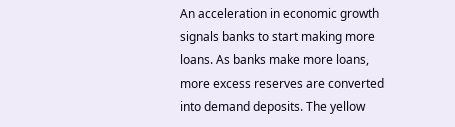An acceleration in economic growth signals banks to start making more loans. As banks make more loans, more excess reserves are converted into demand deposits. The yellow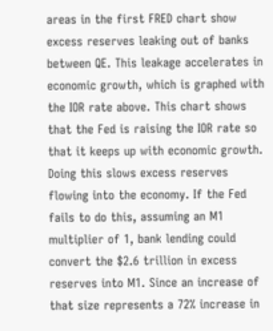areas in the first FRED chart show excess reserves leaking out of banks between QE. This leakage accelerates in economic growth, which is graphed with the IOR rate above. This chart shows that the Fed is raising the IOR rate so that it keeps up with economic growth. Doing this slows excess reserves flowing into the economy. If the Fed fails to do this, assuming an M1 multiplier of 1, bank lending could convert the $2.6 trillion in excess reserves into M1. Since an increase of that size represents a 72% increase in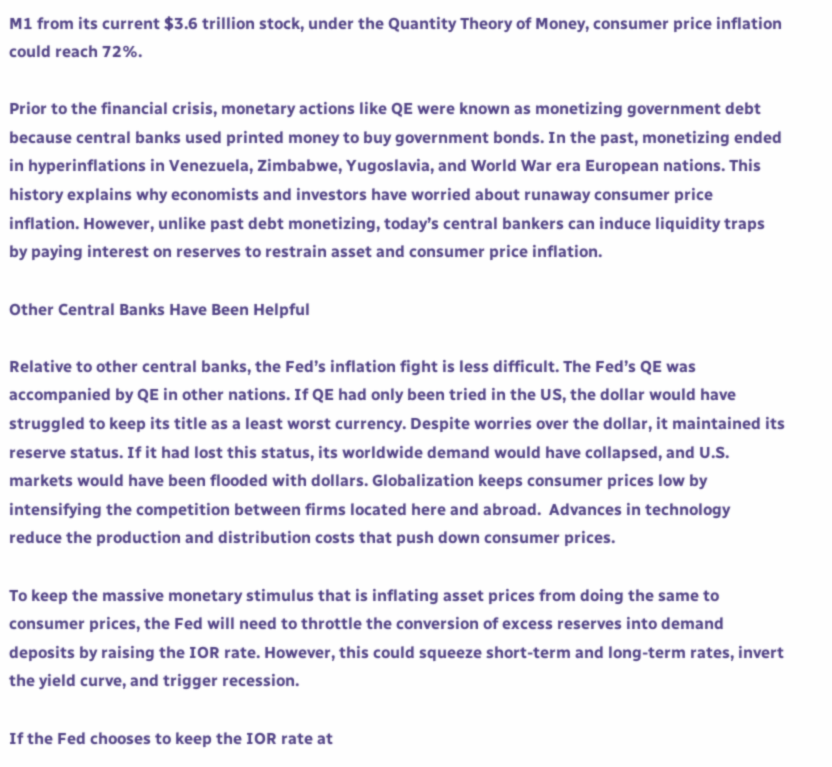M1 from its current $3.6 trillion stock, under the Quantity Theory of Money, consumer price inflation could reach 72%.

Prior to the financial crisis, monetary actions like QE were known as monetizing government debt because central banks used printed money to buy government bonds. In the past, monetizing ended in hyperinflations in Venezuela, Zimbabwe, Yugoslavia, and World War era European nations. This history explains why economists and investors have worried about runaway consumer price inflation. However, unlike past debt monetizing, today’s central bankers can induce liquidity traps by paying interest on reserves to restrain asset and consumer price inflation.

Other Central Banks Have Been Helpful

Relative to other central banks, the Fed’s inflation fight is less difficult. The Fed’s QE was accompanied by QE in other nations. If QE had only been tried in the US, the dollar would have struggled to keep its title as a least worst currency. Despite worries over the dollar, it maintained its reserve status. If it had lost this status, its worldwide demand would have collapsed, and U.S. markets would have been flooded with dollars. Globalization keeps consumer prices low by intensifying the competition between firms located here and abroad.  Advances in technology reduce the production and distribution costs that push down consumer prices.

To keep the massive monetary stimulus that is inflating asset prices from doing the same to consumer prices, the Fed will need to throttle the conversion of excess reserves into demand deposits by raising the IOR rate. However, this could squeeze short-term and long-term rates, invert the yield curve, and trigger recession.

If the Fed chooses to keep the IOR rate at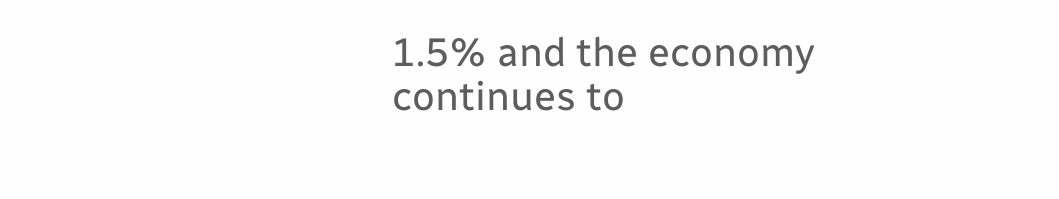1.5% and the economy continues to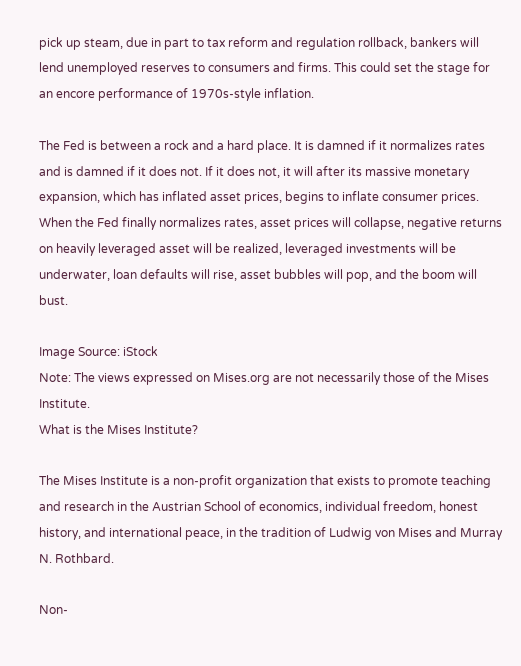pick up steam, due in part to tax reform and regulation rollback, bankers will lend unemployed reserves to consumers and firms. This could set the stage for an encore performance of 1970s-style inflation.

The Fed is between a rock and a hard place. It is damned if it normalizes rates and is damned if it does not. If it does not, it will after its massive monetary expansion, which has inflated asset prices, begins to inflate consumer prices. When the Fed finally normalizes rates, asset prices will collapse, negative returns on heavily leveraged asset will be realized, leveraged investments will be underwater, loan defaults will rise, asset bubbles will pop, and the boom will bust.

Image Source: iStock
Note: The views expressed on Mises.org are not necessarily those of the Mises Institute.
What is the Mises Institute?

The Mises Institute is a non-profit organization that exists to promote teaching and research in the Austrian School of economics, individual freedom, honest history, and international peace, in the tradition of Ludwig von Mises and Murray N. Rothbard.

Non-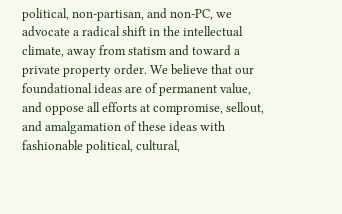political, non-partisan, and non-PC, we advocate a radical shift in the intellectual climate, away from statism and toward a private property order. We believe that our foundational ideas are of permanent value, and oppose all efforts at compromise, sellout, and amalgamation of these ideas with fashionable political, cultural,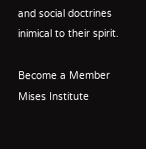and social doctrines inimical to their spirit.

Become a Member
Mises Institute